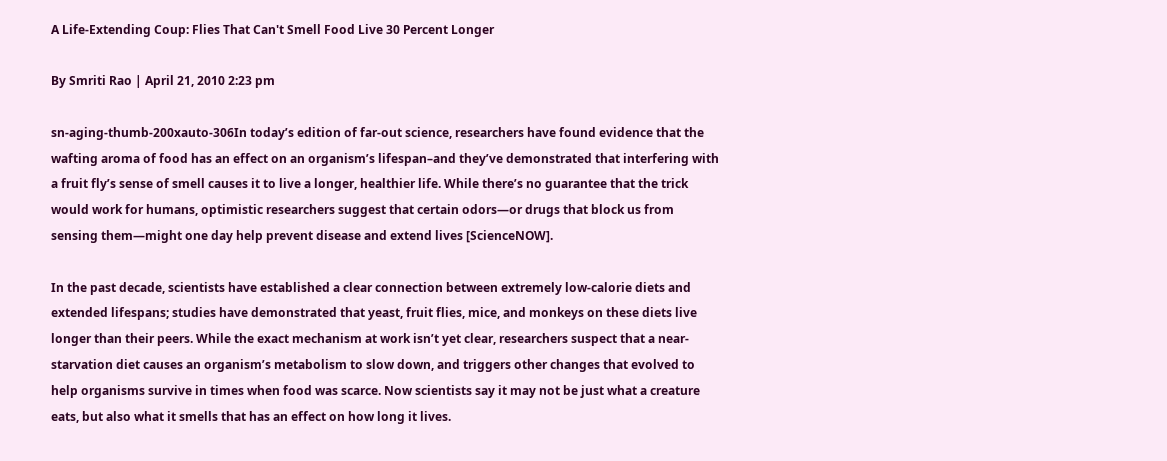A Life-Extending Coup: Flies That Can't Smell Food Live 30 Percent Longer

By Smriti Rao | April 21, 2010 2:23 pm

sn-aging-thumb-200xauto-306In today’s edition of far-out science, researchers have found evidence that the wafting aroma of food has an effect on an organism’s lifespan–and they’ve demonstrated that interfering with a fruit fly’s sense of smell causes it to live a longer, healthier life. While there’s no guarantee that the trick would work for humans, optimistic researchers suggest that certain odors—or drugs that block us from sensing them—might one day help prevent disease and extend lives [ScienceNOW].

In the past decade, scientists have established a clear connection between extremely low-calorie diets and extended lifespans; studies have demonstrated that yeast, fruit flies, mice, and monkeys on these diets live longer than their peers. While the exact mechanism at work isn’t yet clear, researchers suspect that a near-starvation diet causes an organism’s metabolism to slow down, and triggers other changes that evolved to help organisms survive in times when food was scarce. Now scientists say it may not be just what a creature eats, but also what it smells that has an effect on how long it lives.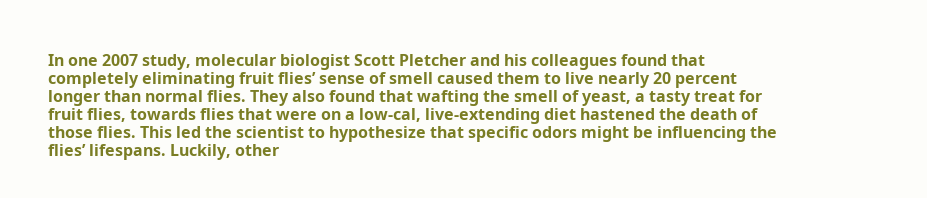In one 2007 study, molecular biologist Scott Pletcher and his colleagues found that completely eliminating fruit flies’ sense of smell caused them to live nearly 20 percent longer than normal flies. They also found that wafting the smell of yeast, a tasty treat for fruit flies, towards flies that were on a low-cal, live-extending diet hastened the death of those flies. This led the scientist to hypothesize that specific odors might be influencing the flies’ lifespans. Luckily, other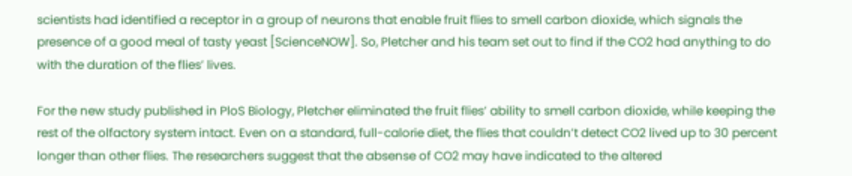scientists had identified a receptor in a group of neurons that enable fruit flies to smell carbon dioxide, which signals the presence of a good meal of tasty yeast [ScienceNOW]. So, Pletcher and his team set out to find if the CO2 had anything to do with the duration of the flies’ lives.

For the new study published in PloS Biology, Pletcher eliminated the fruit flies’ ability to smell carbon dioxide, while keeping the rest of the olfactory system intact. Even on a standard, full-calorie diet, the flies that couldn’t detect CO2 lived up to 30 percent longer than other flies. The researchers suggest that the absense of CO2 may have indicated to the altered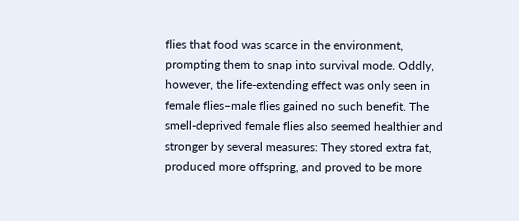flies that food was scarce in the environment, prompting them to snap into survival mode. Oddly, however, the life-extending effect was only seen in female flies–male flies gained no such benefit. The smell-deprived female flies also seemed healthier and stronger by several measures: They stored extra fat, produced more offspring, and proved to be more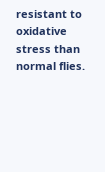resistant to oxidative stress than normal flies.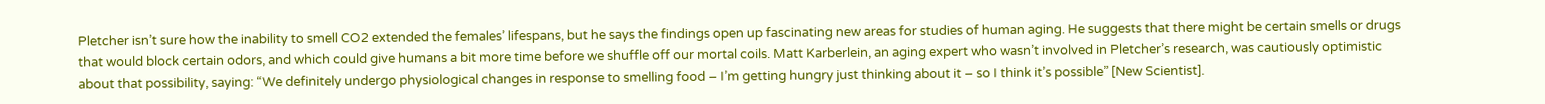Pletcher isn’t sure how the inability to smell CO2 extended the females’ lifespans, but he says the findings open up fascinating new areas for studies of human aging. He suggests that there might be certain smells or drugs that would block certain odors, and which could give humans a bit more time before we shuffle off our mortal coils. Matt Karberlein, an aging expert who wasn’t involved in Pletcher’s research, was cautiously optimistic about that possibility, saying: “We definitely undergo physiological changes in response to smelling food – I’m getting hungry just thinking about it – so I think it’s possible” [New Scientist].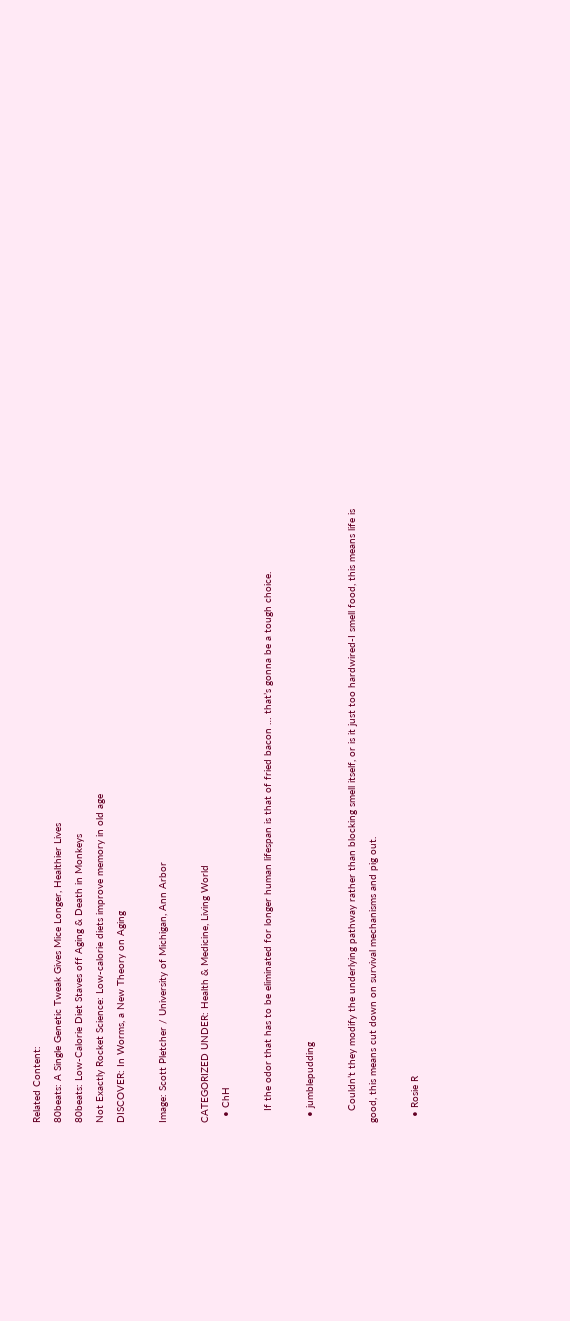Related Content:
80beats: A Single Genetic Tweak Gives Mice Longer, Healthier Lives
80beats: Low-Calorie Diet Staves off Aging & Death in Monkeys
Not Exactly Rocket Science: Low-calorie diets improve memory in old age
DISCOVER: In Worms, a New Theory on Aging

Image: Scott Pletcher / University of Michigan, Ann Arbor

CATEGORIZED UNDER: Health & Medicine, Living World
  • ChH

    If the odor that has to be eliminated for longer human lifespan is that of fried bacon … that’s gonna be a tough choice.

  • jumblepudding

    Couldn’t they modify the underlying pathway rather than blocking smell itself, or is it just too hardwired-I smell food, this means life is good, this means cut down on survival mechanisms and pig out.

  • Rosie R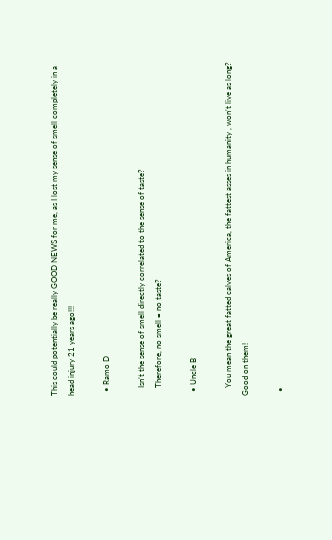This could potentially be really GOOD NEWS for me, as I lost my sense of smell completely in a head injury 21 years ago!!!

  • Ramo D

    Isn’t the sense of smell directly correlated to the sense of taste?
    Therefore, no smell = no taste?

  • Uncle B

    You mean the great fatted calves of America, the fattest asses in humanity , won’t live as long? Good on them!

  •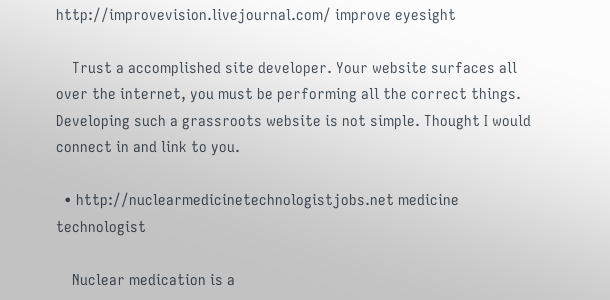http://improvevision.livejournal.com/ improve eyesight

    Trust a accomplished site developer. Your website surfaces all over the internet, you must be performing all the correct things. Developing such a grassroots website is not simple. Thought I would connect in and link to you.

  • http://nuclearmedicinetechnologistjobs.net medicine technologist

    Nuclear medication is a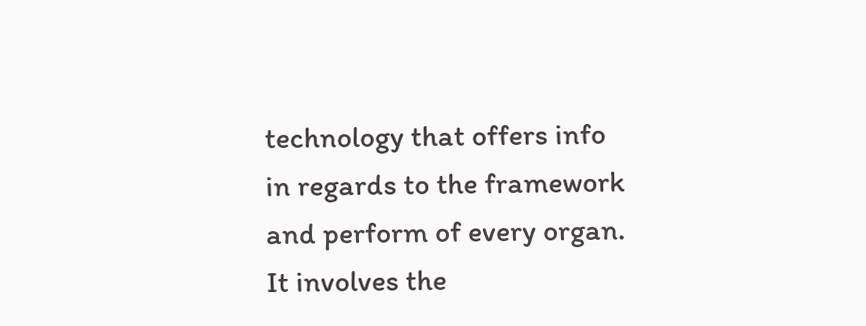technology that offers info in regards to the framework and perform of every organ. It involves the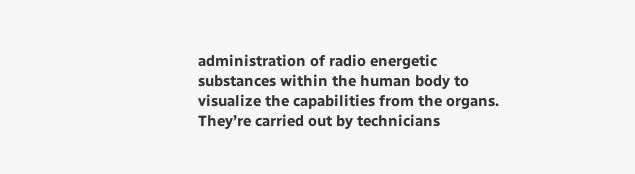administration of radio energetic substances within the human body to visualize the capabilities from the organs. They’re carried out by technicians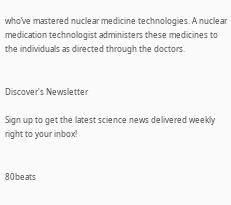who’ve mastered nuclear medicine technologies. A nuclear medication technologist administers these medicines to the individuals as directed through the doctors.


Discover's Newsletter

Sign up to get the latest science news delivered weekly right to your inbox!


80beats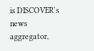is DISCOVER's news aggregator,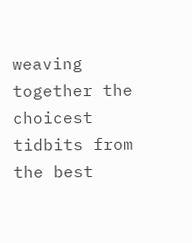weaving together the choicest tidbits from the best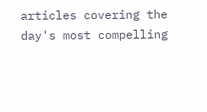articles covering the day's most compelling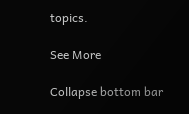topics.

See More

Collapse bottom bar